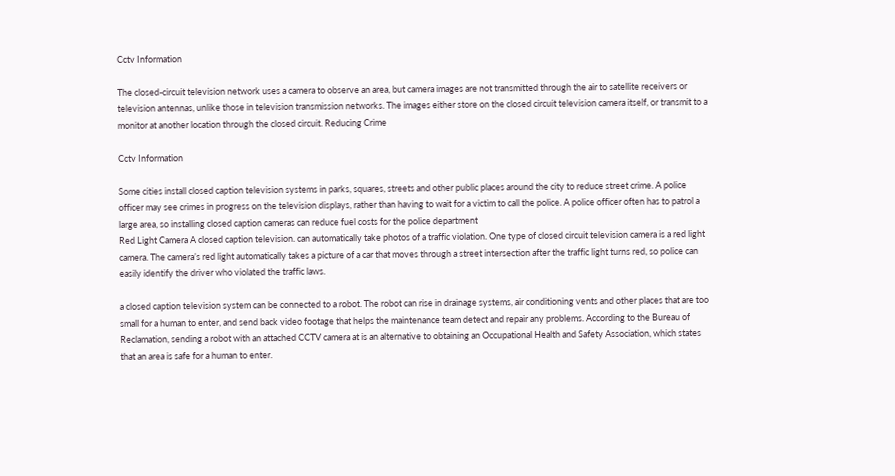Cctv Information

The closed-circuit television network uses a camera to observe an area, but camera images are not transmitted through the air to satellite receivers or television antennas, unlike those in television transmission networks. The images either store on the closed circuit television camera itself, or transmit to a monitor at another location through the closed circuit. Reducing Crime

Cctv Information

Some cities install closed caption television systems in parks, squares, streets and other public places around the city to reduce street crime. A police officer may see crimes in progress on the television displays, rather than having to wait for a victim to call the police. A police officer often has to patrol a large area, so installing closed caption cameras can reduce fuel costs for the police department
Red Light Camera A closed caption television. can automatically take photos of a traffic violation. One type of closed circuit television camera is a red light camera. The camera’s red light automatically takes a picture of a car that moves through a street intersection after the traffic light turns red, so police can easily identify the driver who violated the traffic laws.

a closed caption television system can be connected to a robot. The robot can rise in drainage systems, air conditioning vents and other places that are too small for a human to enter, and send back video footage that helps the maintenance team detect and repair any problems. According to the Bureau of Reclamation, sending a robot with an attached CCTV camera at is an alternative to obtaining an Occupational Health and Safety Association, which states that an area is safe for a human to enter.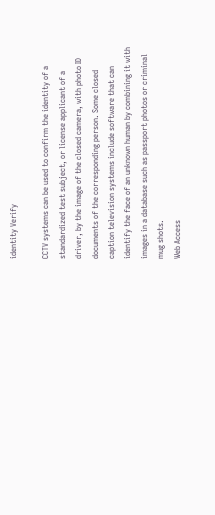identity Verify

CCTV systems can be used to confirm the identity of a standardized test subject, or license applicant of a driver, by the image of the closed camera, with photo ID documents of the corresponding person. Some closed caption television systems include software that can identify the face of an unknown human by combining it with images in a database such as passport photos or criminal mug shots.
Web Access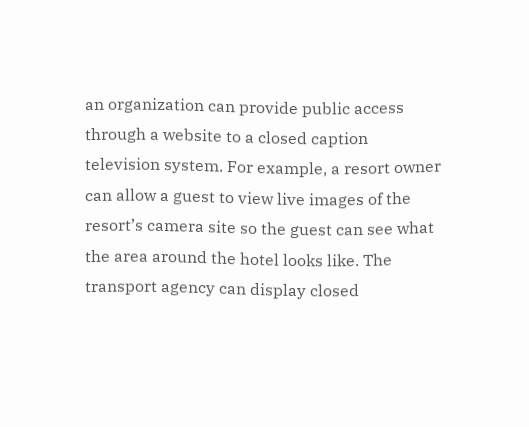an organization can provide public access through a website to a closed caption television system. For example, a resort owner can allow a guest to view live images of the resort’s camera site so the guest can see what the area around the hotel looks like. The transport agency can display closed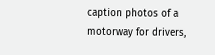caption photos of a motorway for drivers,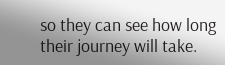so they can see how long their journey will take.